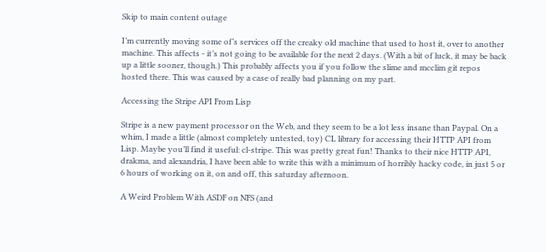Skip to main content outage

I’m currently moving some of’s services off the creaky old machine that used to host it, over to another machine. This affects - it’s not going to be available for the next 2 days. (With a bit of luck, it may be back up a little sooner, though.) This probably affects you if you follow the slime and mcclim git repos hosted there. This was caused by a case of really bad planning on my part.

Accessing the Stripe API From Lisp

Stripe is a new payment processor on the Web, and they seem to be a lot less insane than Paypal. On a whim, I made a little (almost completely untested, toy) CL library for accessing their HTTP API from Lisp. Maybe you’ll find it useful: cl-stripe. This was pretty great fun! Thanks to their nice HTTP API, drakma, and alexandria, I have been able to write this with a minimum of horribly hacky code, in just 5 or 6 hours of working on it, on and off, this saturday afternoon.

A Weird Problem With ASDF on NFS (and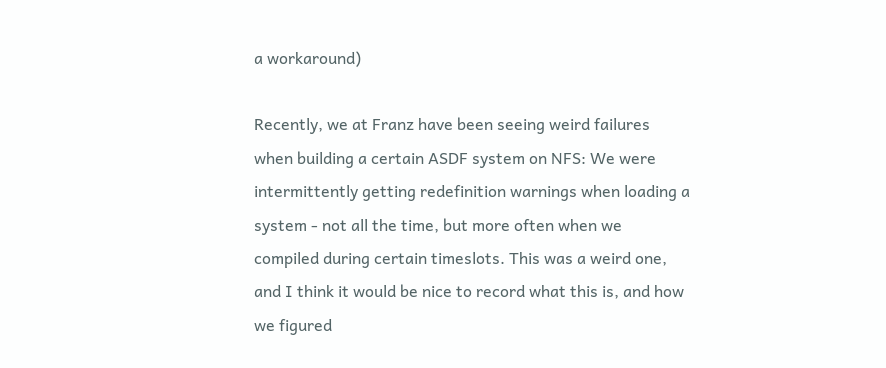a workaround)

Recently, we at Franz have been seeing weird failures when building a certain ASDF system on NFS: We were intermittently getting redefinition warnings when loading a system - not all the time, but more often when we compiled during certain timeslots. This was a weird one, and I think it would be nice to record what this is, and how we figured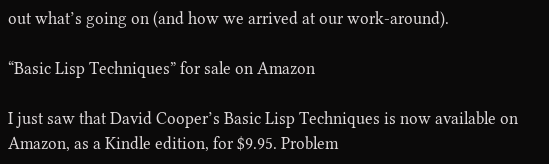out what’s going on (and how we arrived at our work-around).

“Basic Lisp Techniques” for sale on Amazon

I just saw that David Cooper’s Basic Lisp Techniques is now available on Amazon, as a Kindle edition, for $9.95. Problem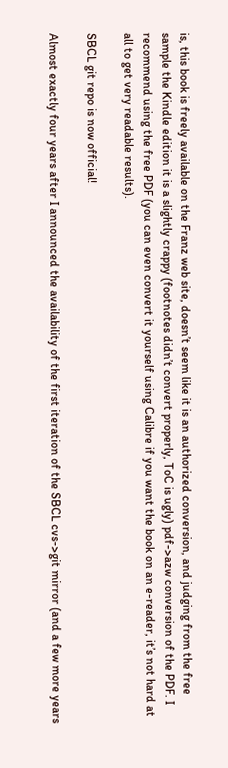is, this book is freely available on the Franz web site, doesn’t seem like it is an authorized conversion, and judging from the free sample the Kindle edition it is a slightly crappy (footnotes didn’t convert properly, ToC is ugly) pdf->azw conversion of the PDF. I recommend using the free PDF (you can even convert it yourself using Calibre if you want the book on an e-reader, it’s not hard at all to get very readable results).

SBCL git repo is now official!

Almost exactly four years after I announced the availability of the first iteration of the SBCL cvs->git mirror (and a few more years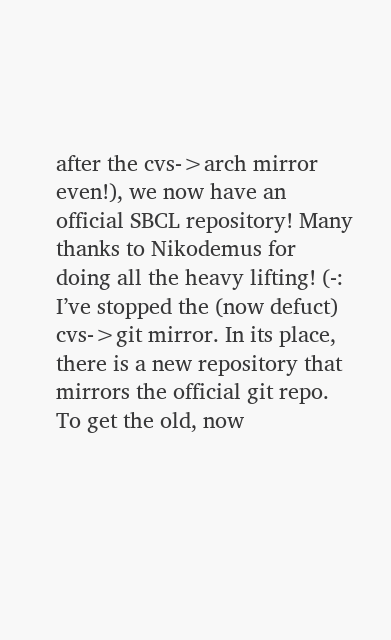after the cvs->arch mirror even!), we now have an official SBCL repository! Many thanks to Nikodemus for doing all the heavy lifting! (-: I’ve stopped the (now defuct) cvs->git mirror. In its place, there is a new repository that mirrors the official git repo. To get the old, now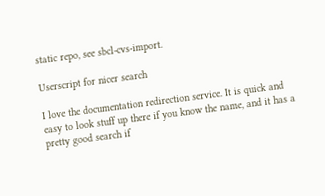static repo, see sbcl-cvs-import.

Userscript for nicer search

I love the documentation redirection service. It is quick and easy to look stuff up there if you know the name, and it has a pretty good search if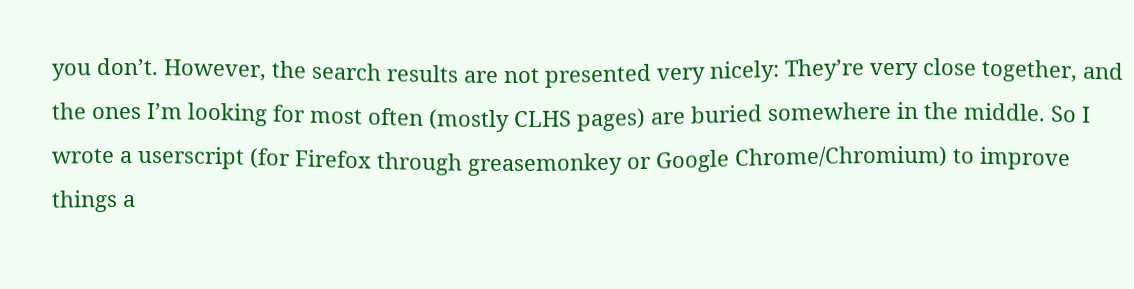you don’t. However, the search results are not presented very nicely: They’re very close together, and the ones I’m looking for most often (mostly CLHS pages) are buried somewhere in the middle. So I wrote a userscript (for Firefox through greasemonkey or Google Chrome/Chromium) to improve things a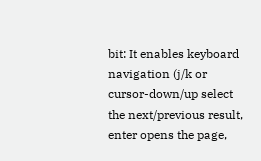bit: It enables keyboard navigation (j/k or cursor-down/up select the next/previous result, enter opens the page,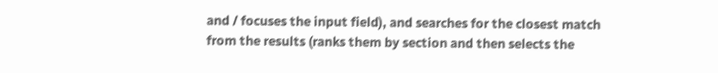and / focuses the input field), and searches for the closest match from the results (ranks them by section and then selects the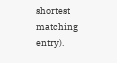shortest matching entry).